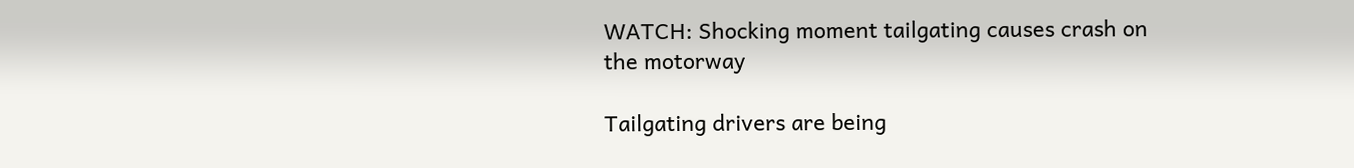WATCH: Shocking moment tailgating causes crash on the motorway

Tailgating drivers are being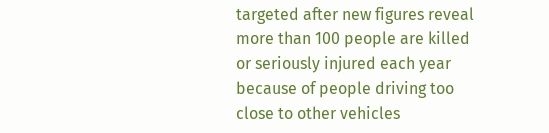targeted after new figures reveal more than 100 people are killed or seriously injured each year because of people driving too close to other vehicles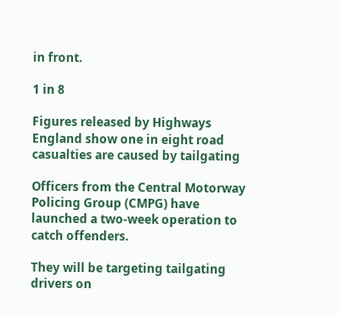in front.

1 in 8

Figures released by Highways England show one in eight road casualties are caused by tailgating

Officers from the Central Motorway Policing Group (CMPG) have launched a two-week operation to catch offenders.

They will be targeting tailgating drivers on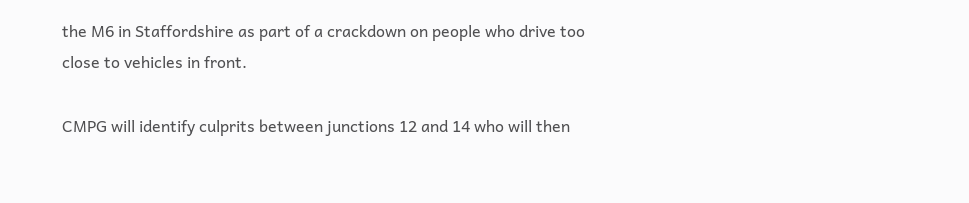the M6 in Staffordshire as part of a crackdown on people who drive too close to vehicles in front.

CMPG will identify culprits between junctions 12 and 14 who will then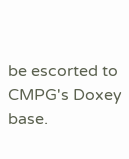be escorted to CMPG's Doxey base.